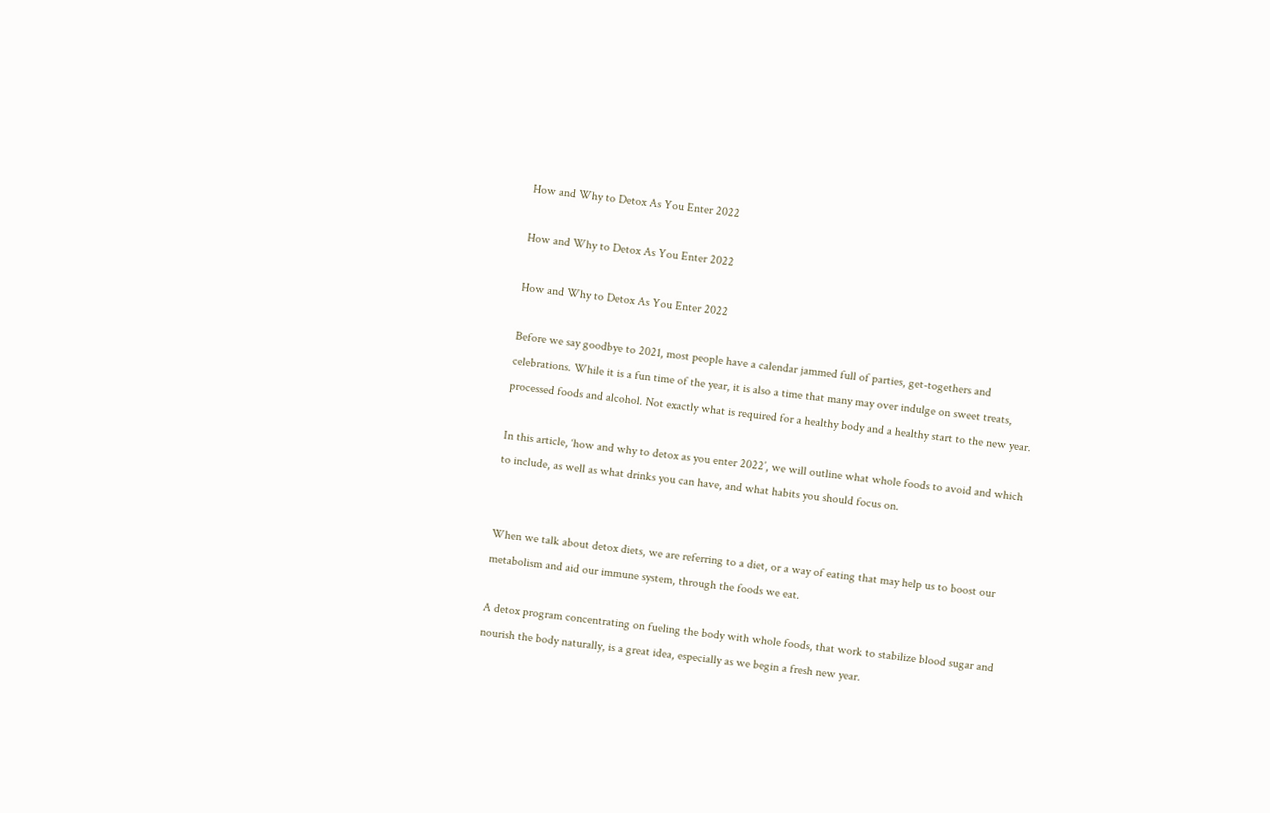How and Why to Detox As You Enter 2022

How and Why to Detox As You Enter 2022

How and Why to Detox As You Enter 2022

Before we say goodbye to 2021, most people have a calendar jammed full of parties, get-togethers and celebrations. While it is a fun time of the year, it is also a time that many may over indulge on sweet treats, processed foods and alcohol. Not exactly what is required for a healthy body and a healthy start to the new year.

In this article, ‘how and why to detox as you enter 2022’, we will outline what whole foods to avoid and which to include, as well as what drinks you can have, and what habits you should focus on.


When we talk about detox diets, we are referring to a diet, or a way of eating that may help us to boost our metabolism and aid our immune system, through the foods we eat.

A detox program concentrating on fueling the body with whole foods, that work to stabilize blood sugar and nourish the body naturally, is a great idea, especially as we begin a fresh new year.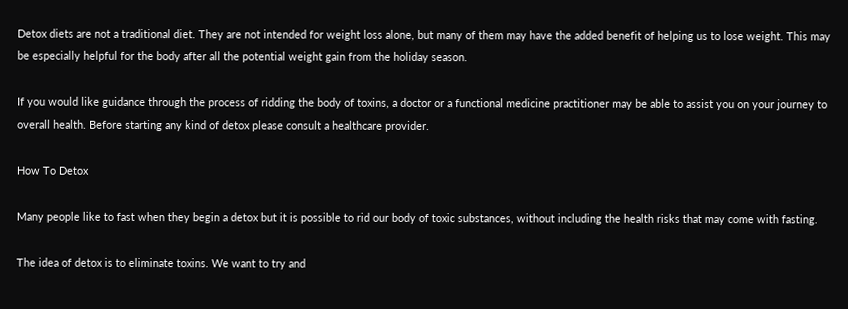Detox diets are not a traditional diet. They are not intended for weight loss alone, but many of them may have the added benefit of helping us to lose weight. This may be especially helpful for the body after all the potential weight gain from the holiday season.

If you would like guidance through the process of ridding the body of toxins, a doctor or a functional medicine practitioner may be able to assist you on your journey to overall health. Before starting any kind of detox please consult a healthcare provider.

How To Detox

Many people like to fast when they begin a detox but it is possible to rid our body of toxic substances, without including the health risks that may come with fasting.

The idea of detox is to eliminate toxins. We want to try and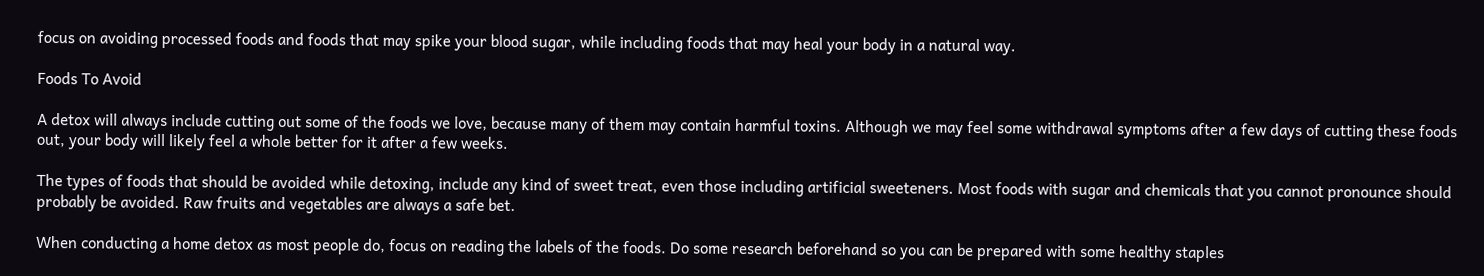focus on avoiding processed foods and foods that may spike your blood sugar, while including foods that may heal your body in a natural way.

Foods To Avoid

A detox will always include cutting out some of the foods we love, because many of them may contain harmful toxins. Although we may feel some withdrawal symptoms after a few days of cutting these foods out, your body will likely feel a whole better for it after a few weeks.

The types of foods that should be avoided while detoxing, include any kind of sweet treat, even those including artificial sweeteners. Most foods with sugar and chemicals that you cannot pronounce should probably be avoided. Raw fruits and vegetables are always a safe bet.

When conducting a home detox as most people do, focus on reading the labels of the foods. Do some research beforehand so you can be prepared with some healthy staples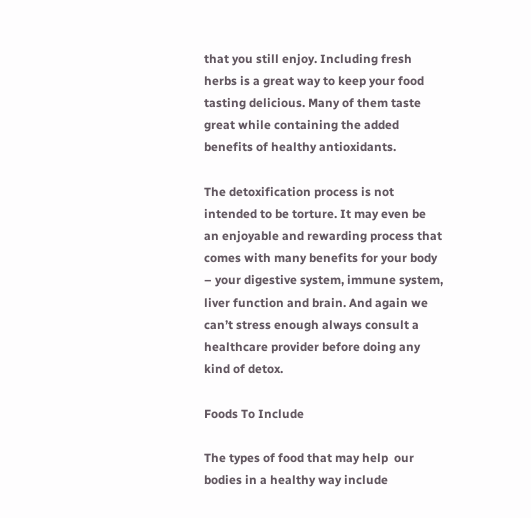that you still enjoy. Including fresh herbs is a great way to keep your food tasting delicious. Many of them taste great while containing the added benefits of healthy antioxidants.

The detoxification process is not intended to be torture. It may even be an enjoyable and rewarding process that comes with many benefits for your body – your digestive system, immune system, liver function and brain. And again we can’t stress enough always consult a healthcare provider before doing any kind of detox.

Foods To Include

The types of food that may help  our bodies in a healthy way include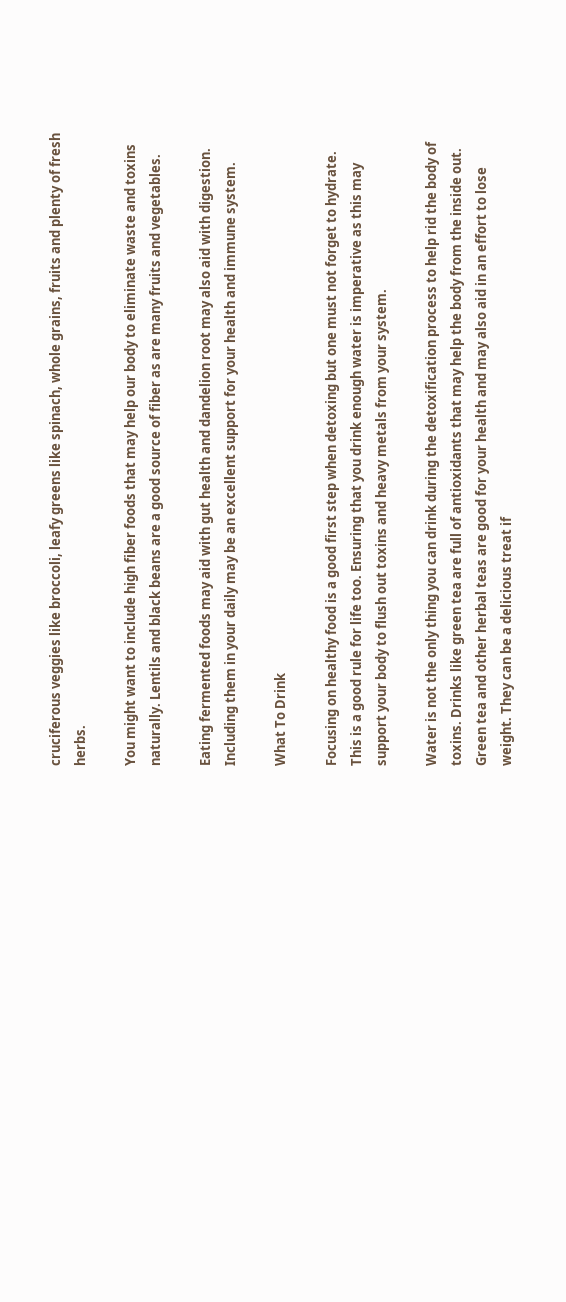cruciferous veggies like broccoli, leafy greens like spinach, whole grains, fruits and plenty of fresh herbs.

You might want to include high fiber foods that may help our body to eliminate waste and toxins naturally. Lentils and black beans are a good source of fiber as are many fruits and vegetables.

Eating fermented foods may aid with gut health and dandelion root may also aid with digestion. Including them in your daily may be an excellent support for your health and immune system.

What To Drink

Focusing on healthy food is a good first step when detoxing but one must not forget to hydrate. This is a good rule for life too. Ensuring that you drink enough water is imperative as this may support your body to flush out toxins and heavy metals from your system.

Water is not the only thing you can drink during the detoxification process to help rid the body of toxins. Drinks like green tea are full of antioxidants that may help the body from the inside out. Green tea and other herbal teas are good for your health and may also aid in an effort to lose weight. They can be a delicious treat if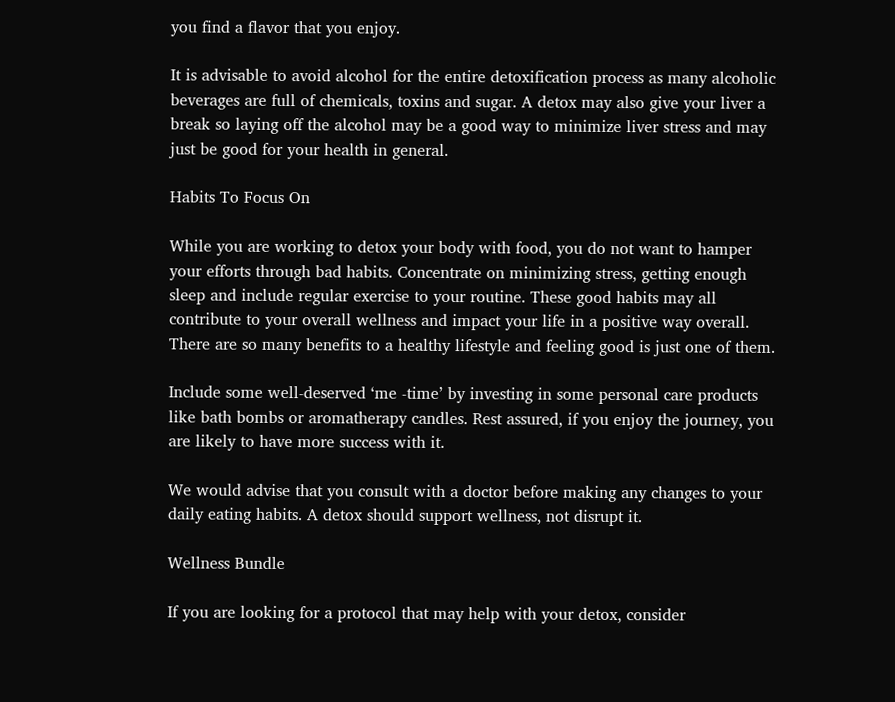you find a flavor that you enjoy.

It is advisable to avoid alcohol for the entire detoxification process as many alcoholic beverages are full of chemicals, toxins and sugar. A detox may also give your liver a break so laying off the alcohol may be a good way to minimize liver stress and may just be good for your health in general.

Habits To Focus On

While you are working to detox your body with food, you do not want to hamper your efforts through bad habits. Concentrate on minimizing stress, getting enough sleep and include regular exercise to your routine. These good habits may all contribute to your overall wellness and impact your life in a positive way overall. There are so many benefits to a healthy lifestyle and feeling good is just one of them.

Include some well-deserved ‘me -time’ by investing in some personal care products like bath bombs or aromatherapy candles. Rest assured, if you enjoy the journey, you are likely to have more success with it.

We would advise that you consult with a doctor before making any changes to your daily eating habits. A detox should support wellness, not disrupt it.

Wellness Bundle

If you are looking for a protocol that may help with your detox, consider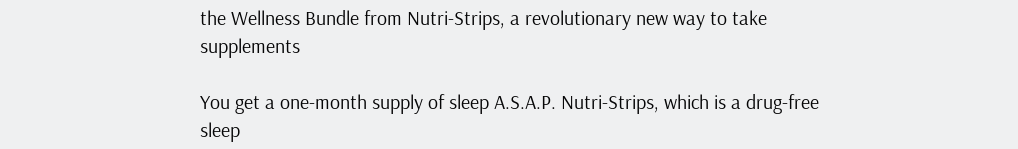the Wellness Bundle from Nutri-Strips, a revolutionary new way to take supplements

You get a one-month supply of sleep A.S.A.P. Nutri-Strips, which is a drug-free sleep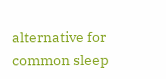alternative for common sleep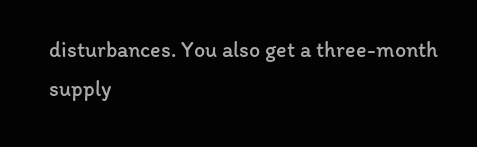disturbances. You also get a three-month supply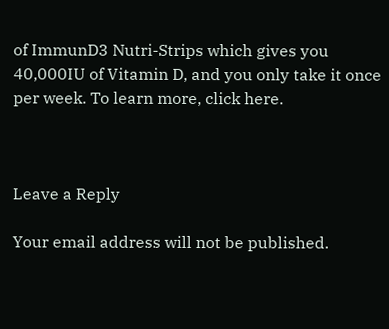of ImmunD3 Nutri-Strips which gives you 40,000IU of Vitamin D, and you only take it once per week. To learn more, click here.



Leave a Reply

Your email address will not be published.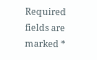Required fields are marked *